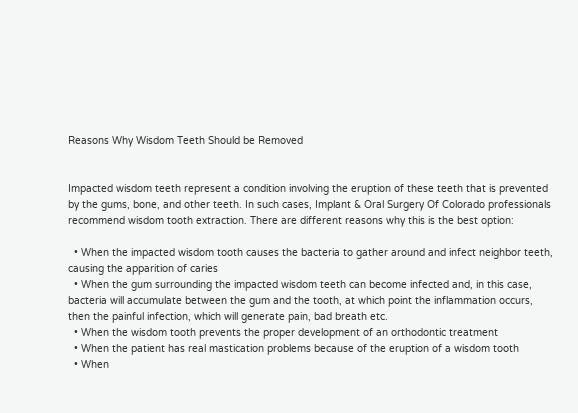Reasons Why Wisdom Teeth Should be Removed


Impacted wisdom teeth represent a condition involving the eruption of these teeth that is prevented by the gums, bone, and other teeth. In such cases, Implant & Oral Surgery Of Colorado professionals recommend wisdom tooth extraction. There are different reasons why this is the best option:

  • When the impacted wisdom tooth causes the bacteria to gather around and infect neighbor teeth, causing the apparition of caries
  • When the gum surrounding the impacted wisdom teeth can become infected and, in this case, bacteria will accumulate between the gum and the tooth, at which point the inflammation occurs, then the painful infection, which will generate pain, bad breath etc.
  • When the wisdom tooth prevents the proper development of an orthodontic treatment
  • When the patient has real mastication problems because of the eruption of a wisdom tooth
  • When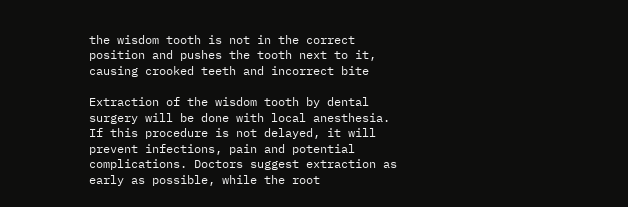the wisdom tooth is not in the correct position and pushes the tooth next to it, causing crooked teeth and incorrect bite

Extraction of the wisdom tooth by dental surgery will be done with local anesthesia. If this procedure is not delayed, it will prevent infections, pain and potential complications. Doctors suggest extraction as early as possible, while the root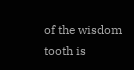of the wisdom tooth is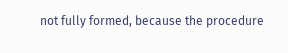not fully formed, because the procedure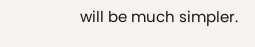will be much simpler.